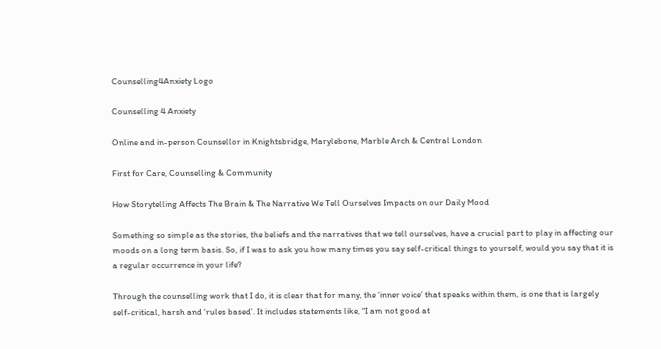Counselling4Anxiety Logo

Counselling 4 Anxiety

Online and in-person Counsellor in Knightsbridge, Marylebone, Marble Arch & Central London

First for Care, Counselling & Community

How Storytelling Affects The Brain & The Narrative We Tell Ourselves Impacts on our Daily Mood

Something so simple as the stories, the beliefs and the narratives that we tell ourselves, have a crucial part to play in affecting our moods on a long term basis. So, if I was to ask you how many times you say self-critical things to yourself, would you say that it is a regular occurrence in your life?

Through the counselling work that I do, it is clear that for many, the ‘inner voice’ that speaks within them, is one that is largely self-critical, harsh and ‘rules based’. It includes statements like, “I am not good at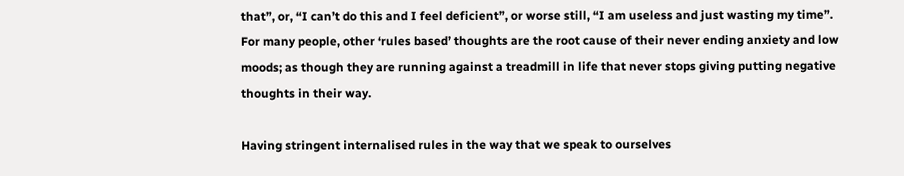that”, or, “I can’t do this and I feel deficient”, or worse still, “I am useless and just wasting my time”. For many people, other ‘rules based’ thoughts are the root cause of their never ending anxiety and low moods; as though they are running against a treadmill in life that never stops giving putting negative thoughts in their way.

Having stringent internalised rules in the way that we speak to ourselves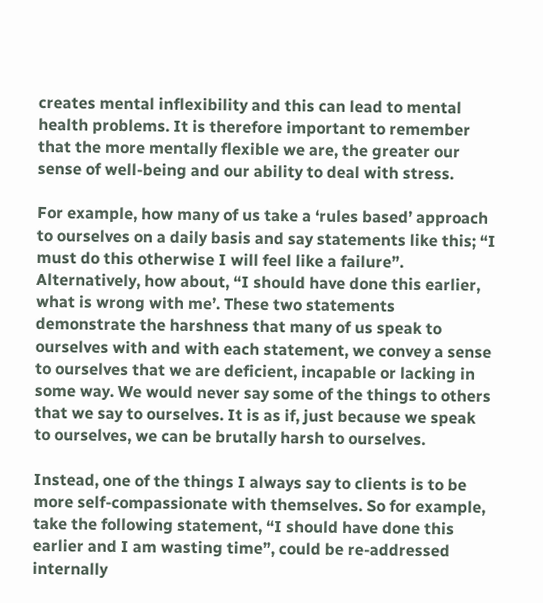creates mental inflexibility and this can lead to mental health problems. It is therefore important to remember that the more mentally flexible we are, the greater our sense of well-being and our ability to deal with stress.

For example, how many of us take a ‘rules based’ approach to ourselves on a daily basis and say statements like this; “I must do this otherwise I will feel like a failure”. Alternatively, how about, “I should have done this earlier, what is wrong with me’. These two statements demonstrate the harshness that many of us speak to ourselves with and with each statement, we convey a sense to ourselves that we are deficient, incapable or lacking in some way. We would never say some of the things to others that we say to ourselves. It is as if, just because we speak to ourselves, we can be brutally harsh to ourselves.

Instead, one of the things I always say to clients is to be more self-compassionate with themselves. So for example, take the following statement, “I should have done this earlier and I am wasting time”, could be re-addressed internally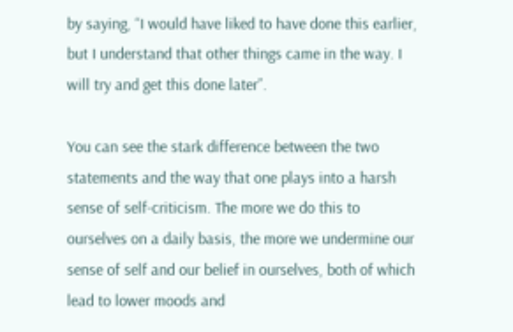by saying, “I would have liked to have done this earlier, but I understand that other things came in the way. I will try and get this done later”.

You can see the stark difference between the two statements and the way that one plays into a harsh sense of self-criticism. The more we do this to ourselves on a daily basis, the more we undermine our sense of self and our belief in ourselves, both of which lead to lower moods and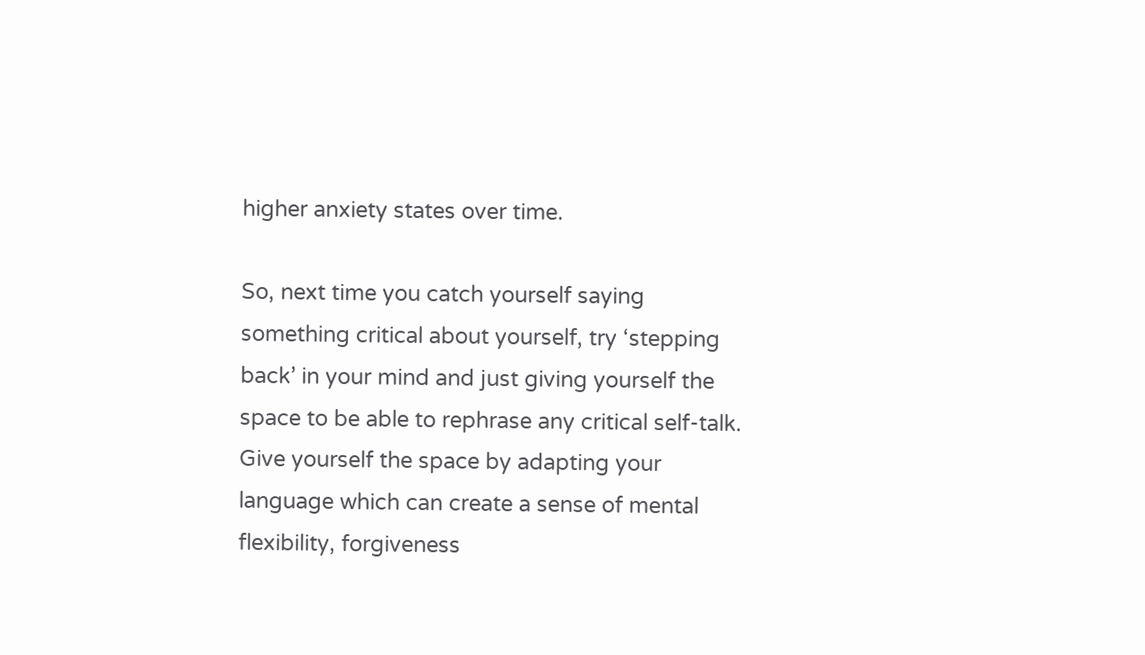higher anxiety states over time.

So, next time you catch yourself saying something critical about yourself, try ‘stepping back’ in your mind and just giving yourself the space to be able to rephrase any critical self-talk. Give yourself the space by adapting your language which can create a sense of mental flexibility, forgiveness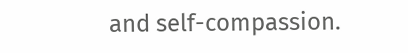and self-compassion.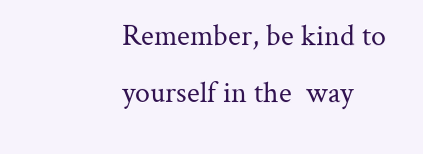Remember, be kind to yourself in the  way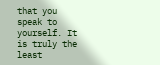that you speak to yourself. It is truly the least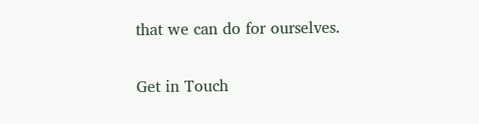that we can do for ourselves.

Get in Touch